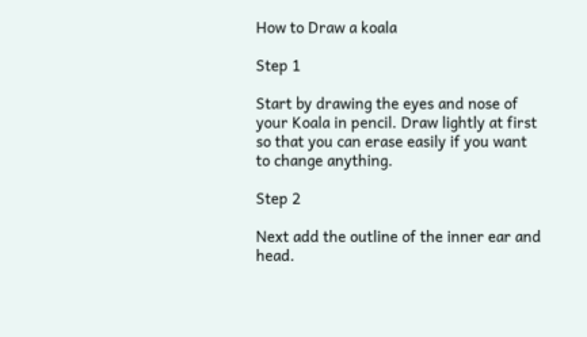How to Draw a koala

Step 1

Start by drawing the eyes and nose of your Koala in pencil. Draw lightly at first so that you can erase easily if you want to change anything.

Step 2

Next add the outline of the inner ear and head.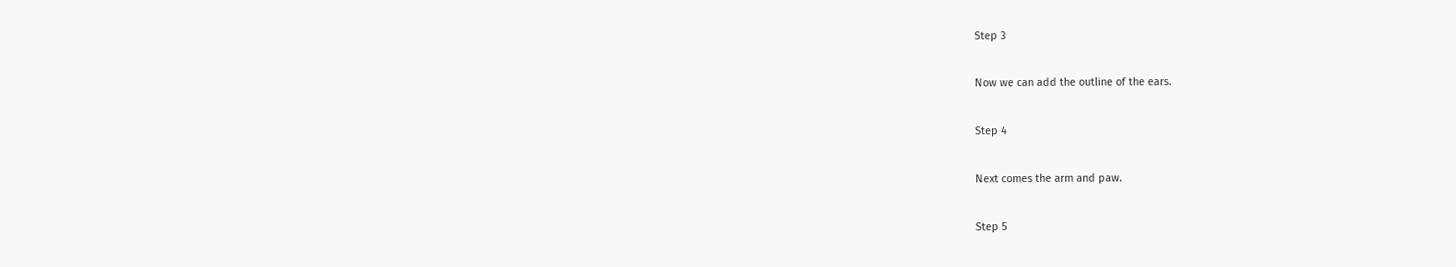Step 3

Now we can add the outline of the ears.

Step 4

Next comes the arm and paw.

Step 5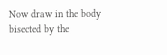Now draw in the body bisected by the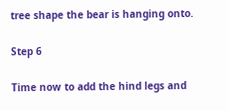tree shape the bear is hanging onto.

Step 6

Time now to add the hind legs and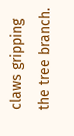claws gripping the tree branch.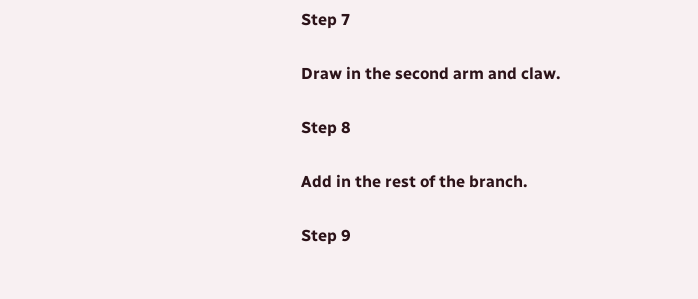Step 7

Draw in the second arm and claw.

Step 8

Add in the rest of the branch.

Step 9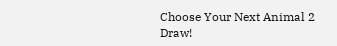Choose Your Next Animal 2 Draw!